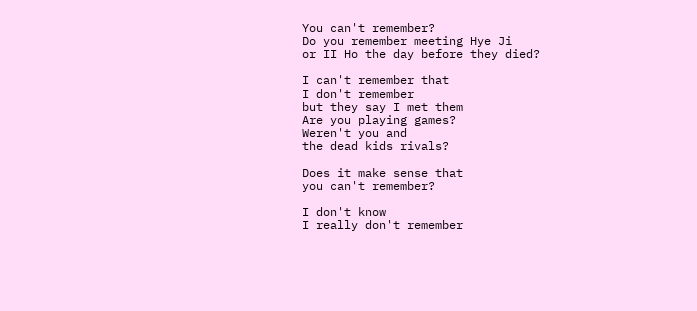You can't remember?
Do you remember meeting Hye Ji
or II Ho the day before they died?

I can't remember that
I don't remember
but they say I met them
Are you playing games?
Weren't you and
the dead kids rivals?

Does it make sense that
you can't remember?

I don't know
I really don't remember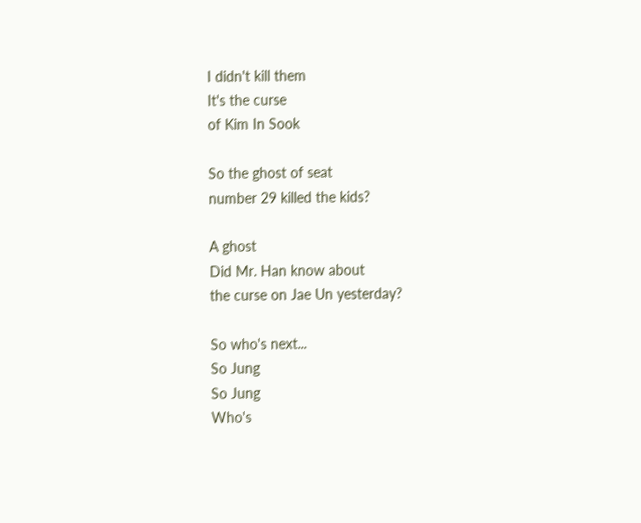I didn't kill them
It's the curse
of Kim In Sook

So the ghost of seat
number 29 killed the kids?

A ghost
Did Mr. Han know about
the curse on Jae Un yesterday?

So who's next...
So Jung
So Jung
Who's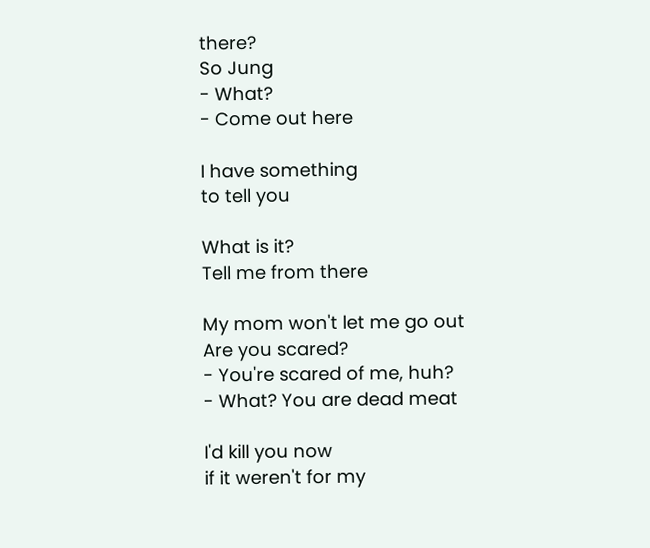there?
So Jung
- What?
- Come out here

I have something
to tell you

What is it?
Tell me from there

My mom won't let me go out
Are you scared?
- You're scared of me, huh?
- What? You are dead meat

I'd kill you now
if it weren't for my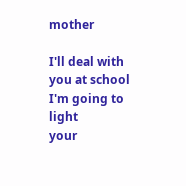mother

I'll deal with you at school
I'm going to light
your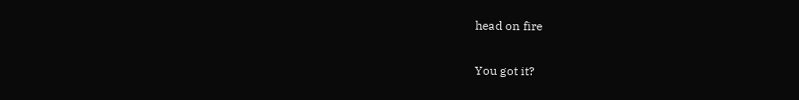head on fire

You got it?